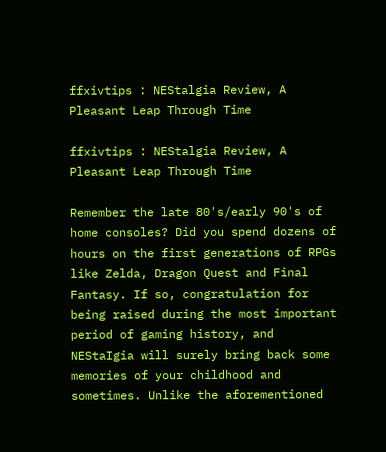ffxivtips : NEStalgia Review, A Pleasant Leap Through Time

ffxivtips : NEStalgia Review, A Pleasant Leap Through Time

Remember the late 80's/early 90's of home consoles? Did you spend dozens of hours on the first generations of RPGs like Zelda, Dragon Quest and Final Fantasy. If so, congratulation for being raised during the most important period of gaming history, and NEStaIgia will surely bring back some memories of your childhood and sometimes. Unlike the aforementioned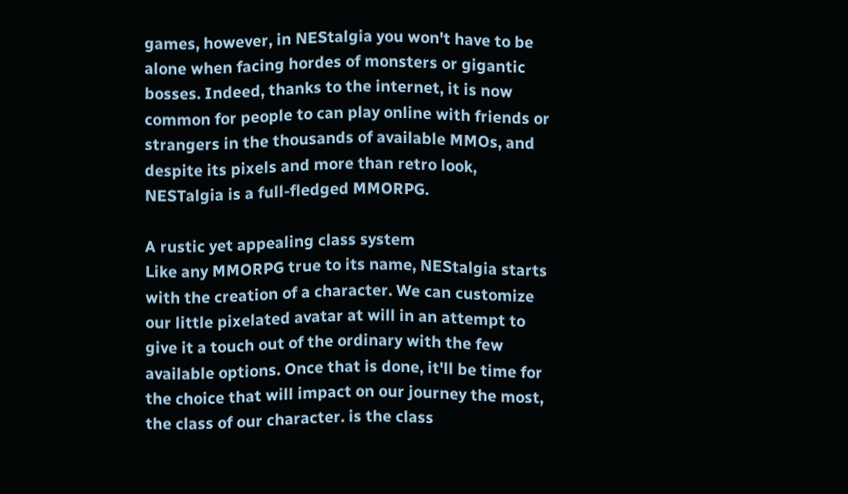games, however, in NEStalgia you won't have to be alone when facing hordes of monsters or gigantic bosses. Indeed, thanks to the internet, it is now common for people to can play online with friends or strangers in the thousands of available MMOs, and despite its pixels and more than retro look, NESTalgia is a full-fledged MMORPG.

A rustic yet appealing class system
Like any MMORPG true to its name, NEStalgia starts with the creation of a character. We can customize our little pixelated avatar at will in an attempt to give it a touch out of the ordinary with the few available options. Once that is done, it'll be time for the choice that will impact on our journey the most, the class of our character. is the class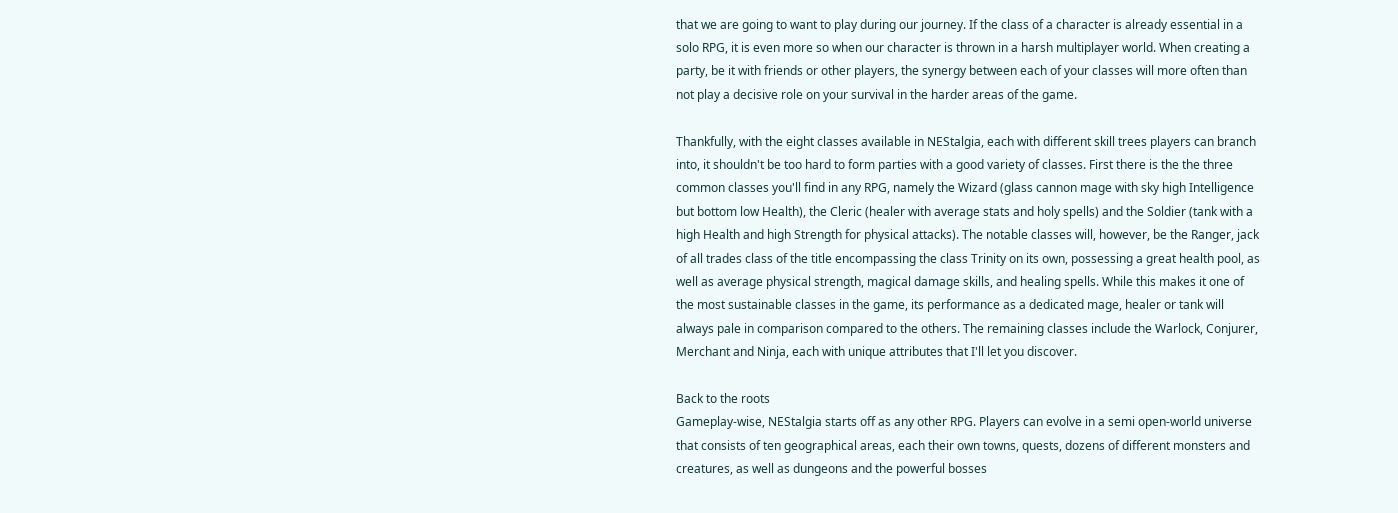that we are going to want to play during our journey. If the class of a character is already essential in a solo RPG, it is even more so when our character is thrown in a harsh multiplayer world. When creating a party, be it with friends or other players, the synergy between each of your classes will more often than not play a decisive role on your survival in the harder areas of the game.

Thankfully, with the eight classes available in NEStalgia, each with different skill trees players can branch into, it shouldn't be too hard to form parties with a good variety of classes. First there is the the three common classes you'll find in any RPG, namely the Wizard (glass cannon mage with sky high Intelligence but bottom low Health), the Cleric (healer with average stats and holy spells) and the Soldier (tank with a high Health and high Strength for physical attacks). The notable classes will, however, be the Ranger, jack of all trades class of the title encompassing the class Trinity on its own, possessing a great health pool, as well as average physical strength, magical damage skills, and healing spells. While this makes it one of the most sustainable classes in the game, its performance as a dedicated mage, healer or tank will always pale in comparison compared to the others. The remaining classes include the Warlock, Conjurer, Merchant and Ninja, each with unique attributes that I'll let you discover.

Back to the roots
Gameplay-wise, NEStalgia starts off as any other RPG. Players can evolve in a semi open-world universe that consists of ten geographical areas, each their own towns, quests, dozens of different monsters and creatures, as well as dungeons and the powerful bosses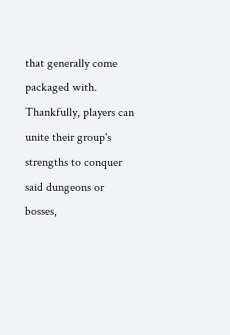that generally come packaged with. Thankfully, players can unite their group's strengths to conquer said dungeons or bosses,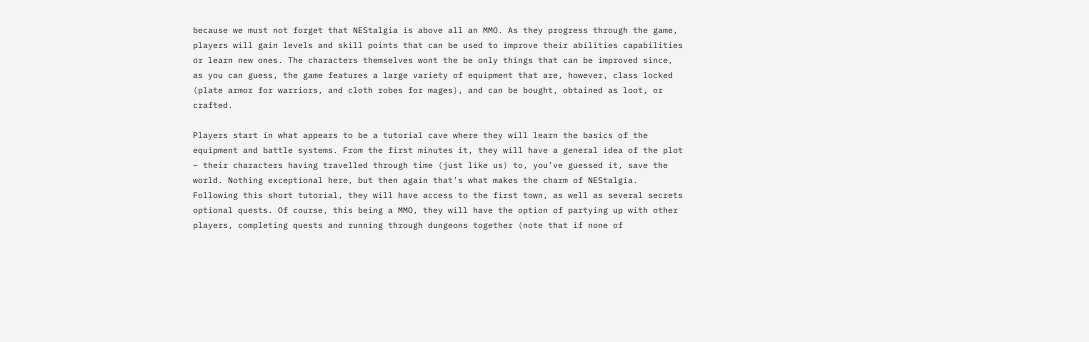because we must not forget that NEStalgia is above all an MMO. As they progress through the game, players will gain levels and skill points that can be used to improve their abilities capabilities or learn new ones. The characters themselves wont the be only things that can be improved since, as you can guess, the game features a large variety of equipment that are, however, class locked (plate armor for warriors, and cloth robes for mages), and can be bought, obtained as loot, or crafted.

Players start in what appears to be a tutorial cave where they will learn the basics of the equipment and battle systems. From the first minutes it, they will have a general idea of the plot – their characters having travelled through time (just like us) to, you’ve guessed it, save the world. Nothing exceptional here, but then again that’s what makes the charm of NEStalgia. Following this short tutorial, they will have access to the first town, as well as several secrets optional quests. Of course, this being a MMO, they will have the option of partying up with other players, completing quests and running through dungeons together (note that if none of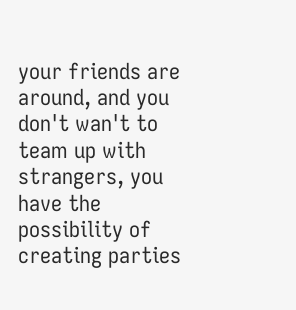your friends are around, and you don't wan't to team up with strangers, you have the possibility of creating parties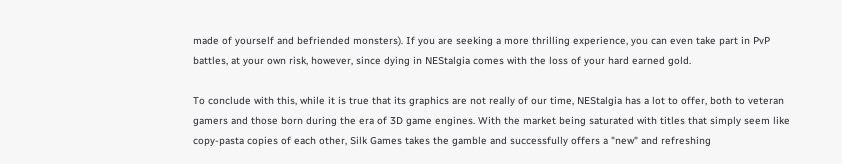made of yourself and befriended monsters). If you are seeking a more thrilling experience, you can even take part in PvP battles, at your own risk, however, since dying in NEStalgia comes with the loss of your hard earned gold.

To conclude with this, while it is true that its graphics are not really of our time, NEStalgia has a lot to offer, both to veteran gamers and those born during the era of 3D game engines. With the market being saturated with titles that simply seem like copy-pasta copies of each other, Silk Games takes the gamble and successfully offers a "new" and refreshing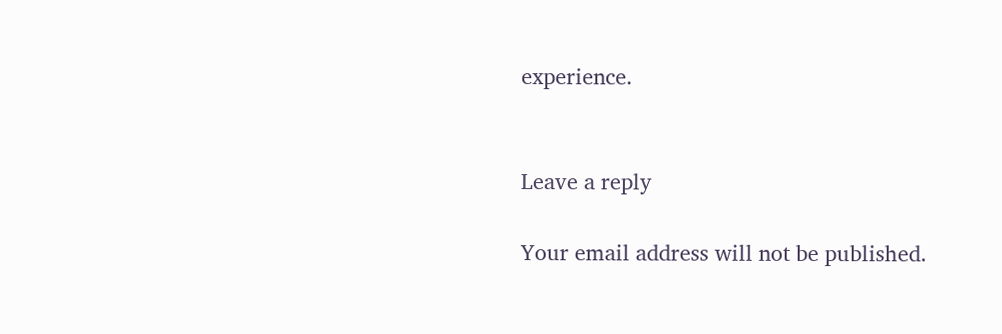experience.


Leave a reply

Your email address will not be published.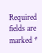Required fields are marked *